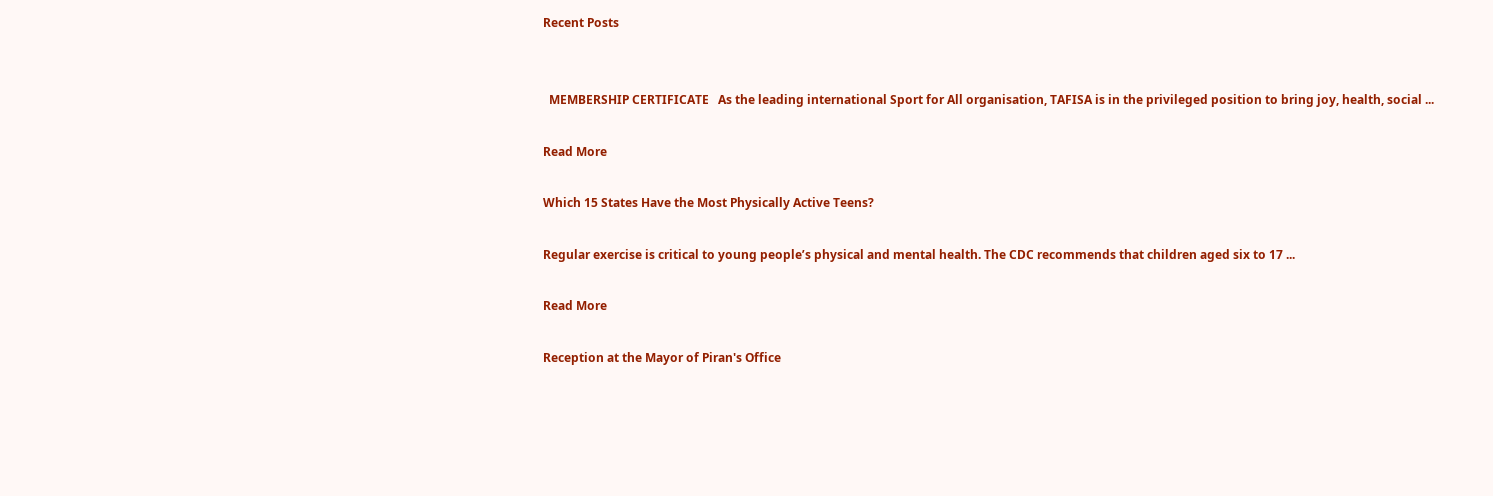Recent Posts


  MEMBERSHIP CERTIFICATE   As the leading international Sport for All organisation, TAFISA is in the privileged position to bring joy, health, social ...

Read More

Which 15 States Have the Most Physically Active Teens?

Regular exercise is critical to young people’s physical and mental health. The CDC recommends that children aged six to 17 ...

Read More

Reception at the Mayor of Piran's Office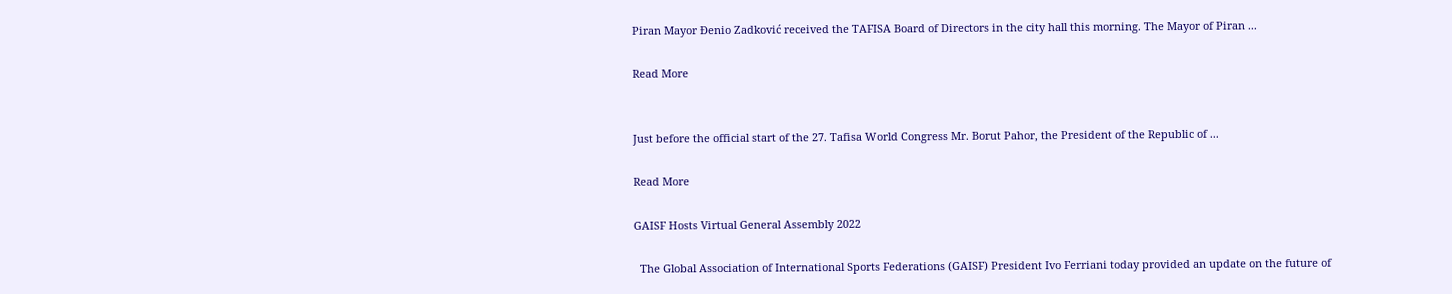Piran Mayor Đenio Zadković received the TAFISA Board of Directors in the city hall this morning. The Mayor of Piran ...

Read More


Just before the official start of the 27. Tafisa World Congress Mr. Borut Pahor, the President of the Republic of ...

Read More

GAISF Hosts Virtual General Assembly 2022

  The Global Association of International Sports Federations (GAISF) President Ivo Ferriani today provided an update on the future of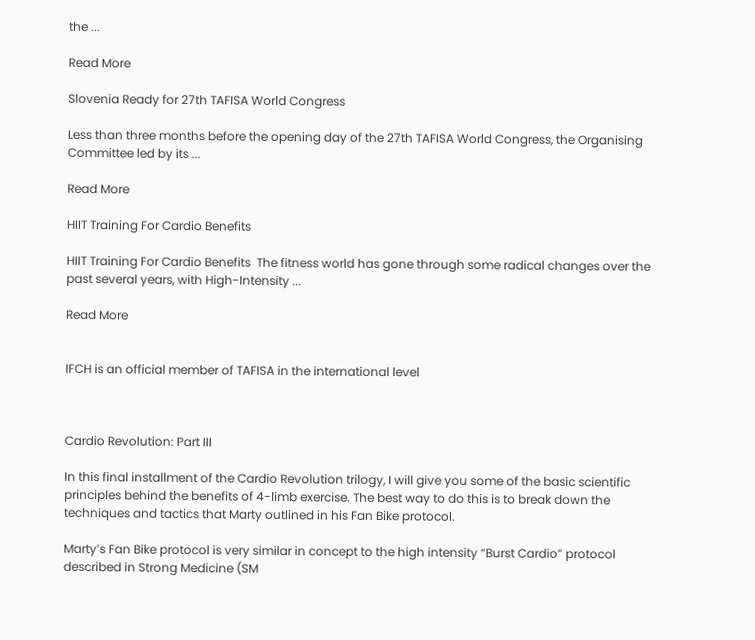the ...

Read More

Slovenia Ready for 27th TAFISA World Congress

Less than three months before the opening day of the 27th TAFISA World Congress, the Organising Committee led by its ...

Read More

HIIT Training For Cardio Benefits

HIIT Training For Cardio Benefits  The fitness world has gone through some radical changes over the past several years, with High-Intensity ...

Read More


IFCH is an official member of TAFISA in the international level



Cardio Revolution: Part III

In this final installment of the Cardio Revolution trilogy, I will give you some of the basic scientific principles behind the benefits of 4-limb exercise. The best way to do this is to break down the techniques and tactics that Marty outlined in his Fan Bike protocol.

Marty’s Fan Bike protocol is very similar in concept to the high intensity “Burst Cardio” protocol described in Strong Medicine (SM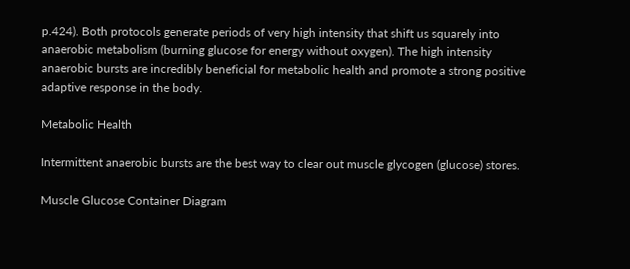p.424). Both protocols generate periods of very high intensity that shift us squarely into anaerobic metabolism (burning glucose for energy without oxygen). The high intensity anaerobic bursts are incredibly beneficial for metabolic health and promote a strong positive adaptive response in the body.

Metabolic Health

Intermittent anaerobic bursts are the best way to clear out muscle glycogen (glucose) stores.

Muscle Glucose Container Diagram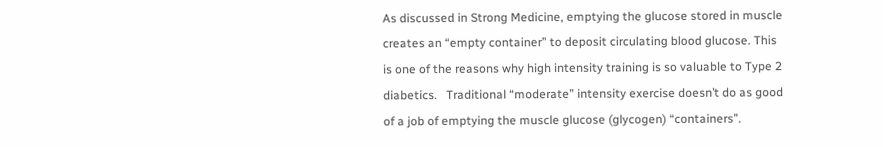As discussed in Strong Medicine, emptying the glucose stored in muscle creates an “empty container” to deposit circulating blood glucose. This is one of the reasons why high intensity training is so valuable to Type 2 diabetics.   Traditional “moderate” intensity exercise doesn’t do as good of a job of emptying the muscle glucose (glycogen) “containers”.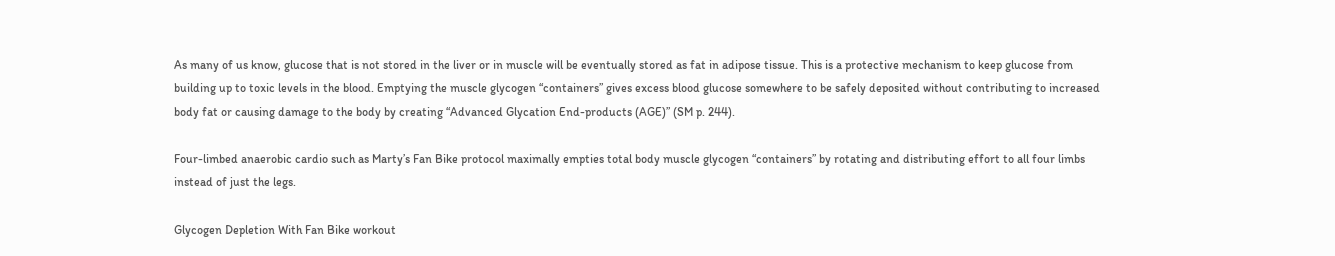As many of us know, glucose that is not stored in the liver or in muscle will be eventually stored as fat in adipose tissue. This is a protective mechanism to keep glucose from building up to toxic levels in the blood. Emptying the muscle glycogen “containers” gives excess blood glucose somewhere to be safely deposited without contributing to increased body fat or causing damage to the body by creating “Advanced Glycation End-products (AGE)” (SM p. 244).

Four-limbed anaerobic cardio such as Marty’s Fan Bike protocol maximally empties total body muscle glycogen “containers” by rotating and distributing effort to all four limbs instead of just the legs.

Glycogen Depletion With Fan Bike workout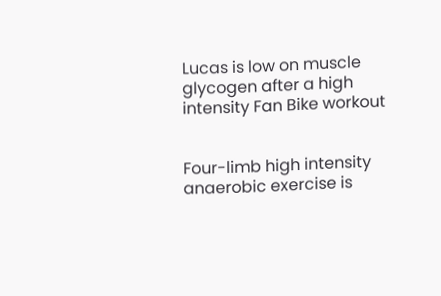Lucas is low on muscle glycogen after a high intensity Fan Bike workout


Four-limb high intensity anaerobic exercise is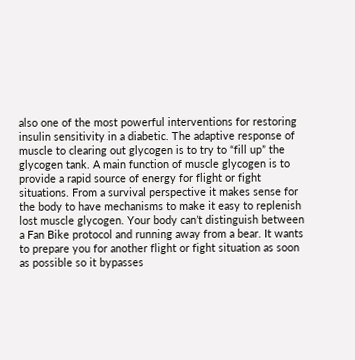also one of the most powerful interventions for restoring insulin sensitivity in a diabetic. The adaptive response of muscle to clearing out glycogen is to try to “fill up” the glycogen tank. A main function of muscle glycogen is to provide a rapid source of energy for flight or fight situations. From a survival perspective it makes sense for the body to have mechanisms to make it easy to replenish lost muscle glycogen. Your body can’t distinguish between a Fan Bike protocol and running away from a bear. It wants to prepare you for another flight or fight situation as soon as possible so it bypasses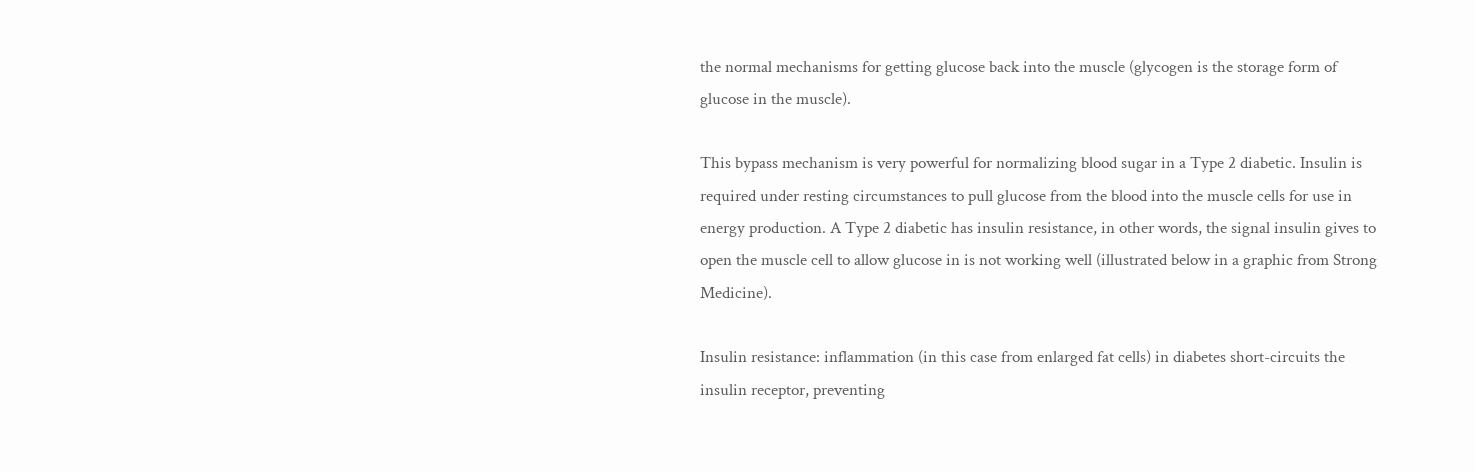the normal mechanisms for getting glucose back into the muscle (glycogen is the storage form of glucose in the muscle).

This bypass mechanism is very powerful for normalizing blood sugar in a Type 2 diabetic. Insulin is required under resting circumstances to pull glucose from the blood into the muscle cells for use in energy production. A Type 2 diabetic has insulin resistance, in other words, the signal insulin gives to open the muscle cell to allow glucose in is not working well (illustrated below in a graphic from Strong Medicine).

Insulin resistance: inflammation (in this case from enlarged fat cells) in diabetes short-circuits the insulin receptor, preventing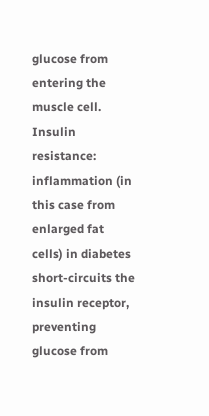glucose from entering the muscle cell.
Insulin resistance: inflammation (in this case from enlarged fat cells) in diabetes short-circuits the insulin receptor, preventing glucose from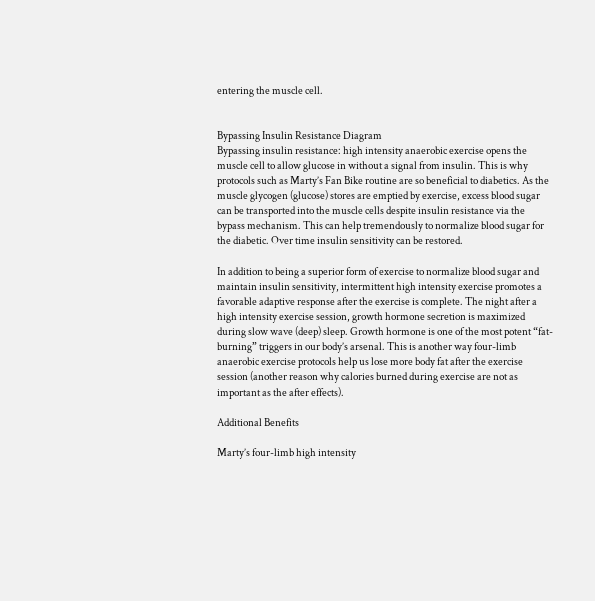entering the muscle cell.


Bypassing Insulin Resistance Diagram
Bypassing insulin resistance: high intensity anaerobic exercise opens the muscle cell to allow glucose in without a signal from insulin. This is why protocols such as Marty’s Fan Bike routine are so beneficial to diabetics. As the muscle glycogen (glucose) stores are emptied by exercise, excess blood sugar can be transported into the muscle cells despite insulin resistance via the bypass mechanism. This can help tremendously to normalize blood sugar for the diabetic. Over time insulin sensitivity can be restored.

In addition to being a superior form of exercise to normalize blood sugar and maintain insulin sensitivity, intermittent high intensity exercise promotes a favorable adaptive response after the exercise is complete. The night after a high intensity exercise session, growth hormone secretion is maximized during slow wave (deep) sleep. Growth hormone is one of the most potent “fat-burning” triggers in our body’s arsenal. This is another way four-limb anaerobic exercise protocols help us lose more body fat after the exercise session (another reason why calories burned during exercise are not as important as the after effects).

Additional Benefits

Marty’s four-limb high intensity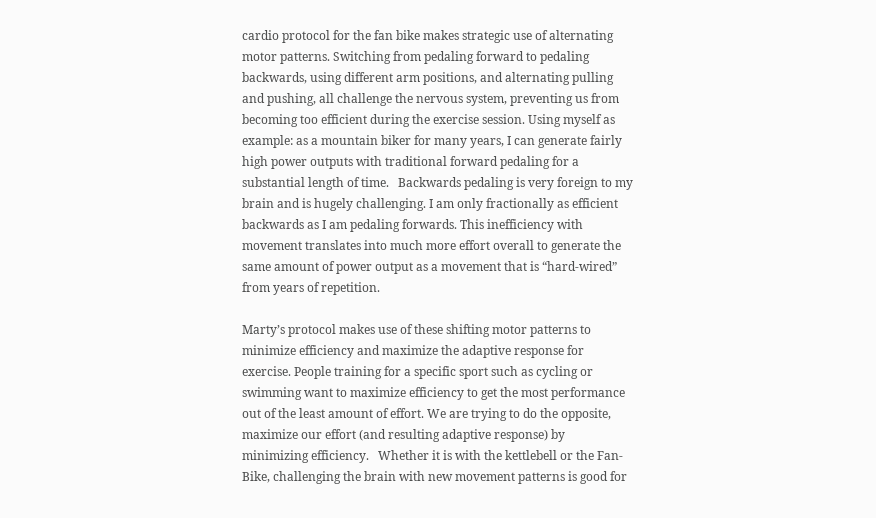cardio protocol for the fan bike makes strategic use of alternating motor patterns. Switching from pedaling forward to pedaling backwards, using different arm positions, and alternating pulling and pushing, all challenge the nervous system, preventing us from becoming too efficient during the exercise session. Using myself as example: as a mountain biker for many years, I can generate fairly high power outputs with traditional forward pedaling for a substantial length of time.   Backwards pedaling is very foreign to my brain and is hugely challenging. I am only fractionally as efficient backwards as I am pedaling forwards. This inefficiency with movement translates into much more effort overall to generate the same amount of power output as a movement that is “hard-wired” from years of repetition.

Marty’s protocol makes use of these shifting motor patterns to minimize efficiency and maximize the adaptive response for exercise. People training for a specific sport such as cycling or swimming want to maximize efficiency to get the most performance out of the least amount of effort. We are trying to do the opposite, maximize our effort (and resulting adaptive response) by minimizing efficiency.   Whether it is with the kettlebell or the Fan-Bike, challenging the brain with new movement patterns is good for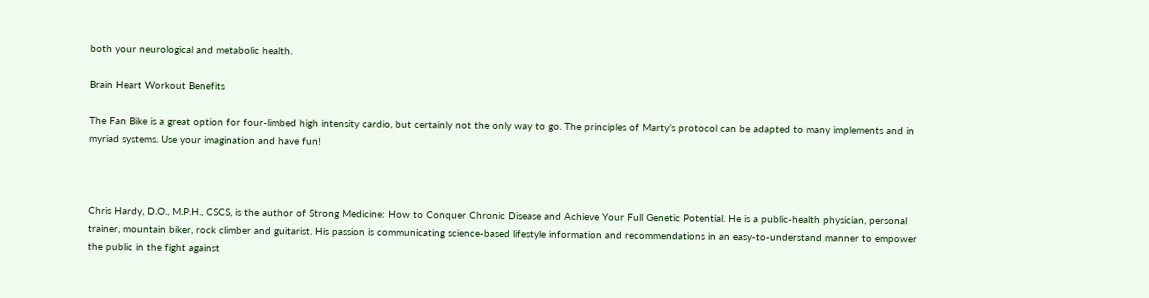both your neurological and metabolic health.

Brain Heart Workout Benefits

The Fan Bike is a great option for four-limbed high intensity cardio, but certainly not the only way to go. The principles of Marty’s protocol can be adapted to many implements and in myriad systems. Use your imagination and have fun!



Chris Hardy, D.O., M.P.H., CSCS, is the author of Strong Medicine: How to Conquer Chronic Disease and Achieve Your Full Genetic Potential. He is a public-health physician, personal trainer, mountain biker, rock climber and guitarist. His passion is communicating science-based lifestyle information and recommendations in an easy-to-understand manner to empower the public in the fight against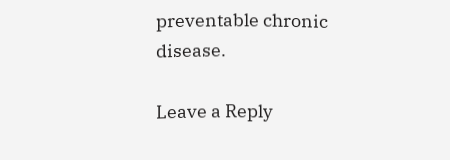preventable chronic disease.

Leave a Reply